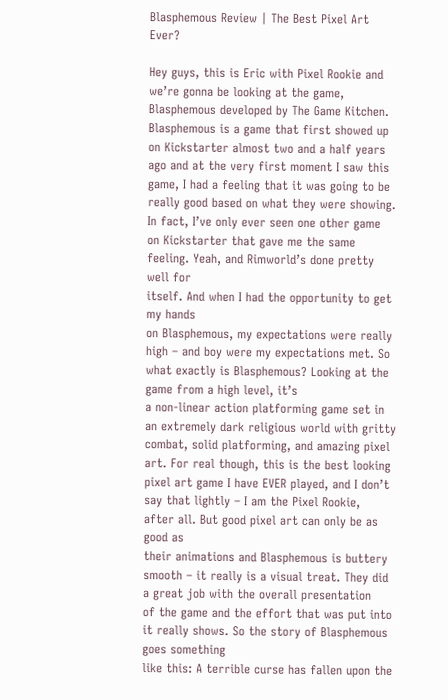Blasphemous Review | The Best Pixel Art Ever?

Hey guys, this is Eric with Pixel Rookie and
we’re gonna be looking at the game, Blasphemous developed by The Game Kitchen. Blasphemous is a game that first showed up
on Kickstarter almost two and a half years ago and at the very first moment I saw this
game, I had a feeling that it was going to be really good based on what they were showing. In fact, I’ve only ever seen one other game
on Kickstarter that gave me the same feeling. Yeah, and Rimworld’s done pretty well for
itself. And when I had the opportunity to get my hands
on Blasphemous, my expectations were really high – and boy were my expectations met. So what exactly is Blasphemous? Looking at the game from a high level, it’s
a non-linear action platforming game set in an extremely dark religious world with gritty
combat, solid platforming, and amazing pixel art. For real though, this is the best looking
pixel art game I have EVER played, and I don’t say that lightly – I am the Pixel Rookie,
after all. But good pixel art can only be as good as
their animations and Blasphemous is buttery smooth – it really is a visual treat. They did a great job with the overall presentation
of the game and the effort that was put into it really shows. So the story of Blasphemous goes something
like this: A terrible curse has fallen upon the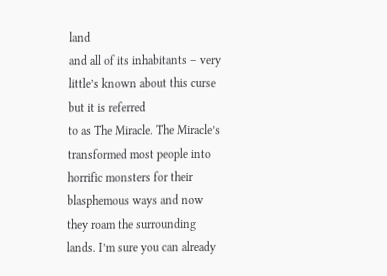land
and all of its inhabitants – very little’s known about this curse but it is referred
to as The Miracle. The Miracle’s transformed most people into
horrific monsters for their blasphemous ways and now they roam the surrounding lands. I’m sure you can already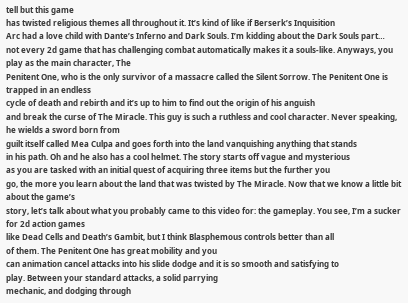tell but this game
has twisted religious themes all throughout it. It’s kind of like if Berserk’s Inquisition
Arc had a love child with Dante’s Inferno and Dark Souls. I’m kidding about the Dark Souls part…
not every 2d game that has challenging combat automatically makes it a souls-like. Anyways, you play as the main character, The
Penitent One, who is the only survivor of a massacre called the Silent Sorrow. The Penitent One is trapped in an endless
cycle of death and rebirth and it’s up to him to find out the origin of his anguish
and break the curse of The Miracle. This guy is such a ruthless and cool character. Never speaking, he wields a sword born from
guilt itself called Mea Culpa and goes forth into the land vanquishing anything that stands
in his path. Oh and he also has a cool helmet. The story starts off vague and mysterious
as you are tasked with an initial quest of acquiring three items but the further you
go, the more you learn about the land that was twisted by The Miracle. Now that we know a little bit about the game’s
story, let’s talk about what you probably came to this video for: the gameplay. You see, I’m a sucker for 2d action games
like Dead Cells and Death’s Gambit, but I think Blasphemous controls better than all
of them. The Penitent One has great mobility and you
can animation cancel attacks into his slide dodge and it is so smooth and satisfying to
play. Between your standard attacks, a solid parrying
mechanic, and dodging through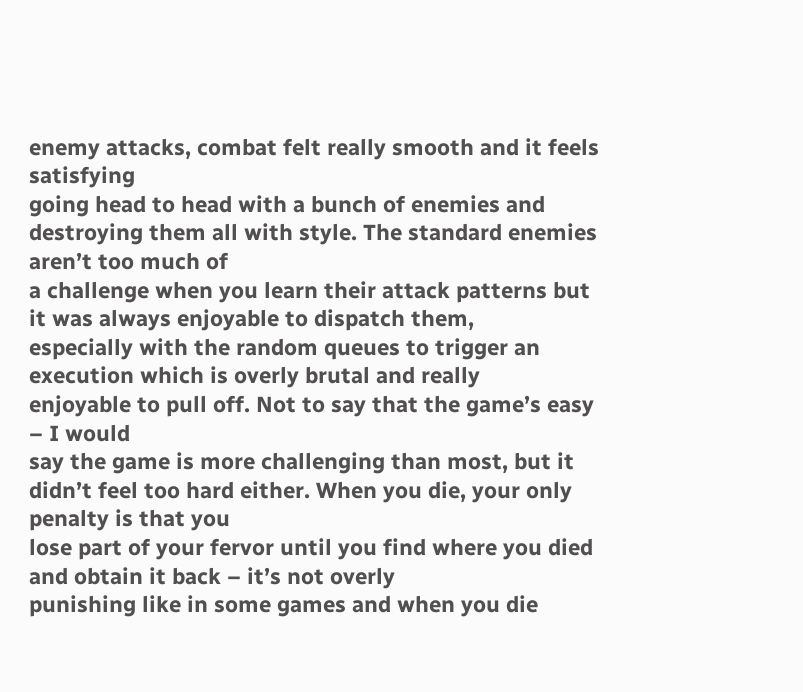enemy attacks, combat felt really smooth and it feels satisfying
going head to head with a bunch of enemies and destroying them all with style. The standard enemies aren’t too much of
a challenge when you learn their attack patterns but it was always enjoyable to dispatch them,
especially with the random queues to trigger an execution which is overly brutal and really
enjoyable to pull off. Not to say that the game’s easy – I would
say the game is more challenging than most, but it didn’t feel too hard either. When you die, your only penalty is that you
lose part of your fervor until you find where you died and obtain it back – it’s not overly
punishing like in some games and when you die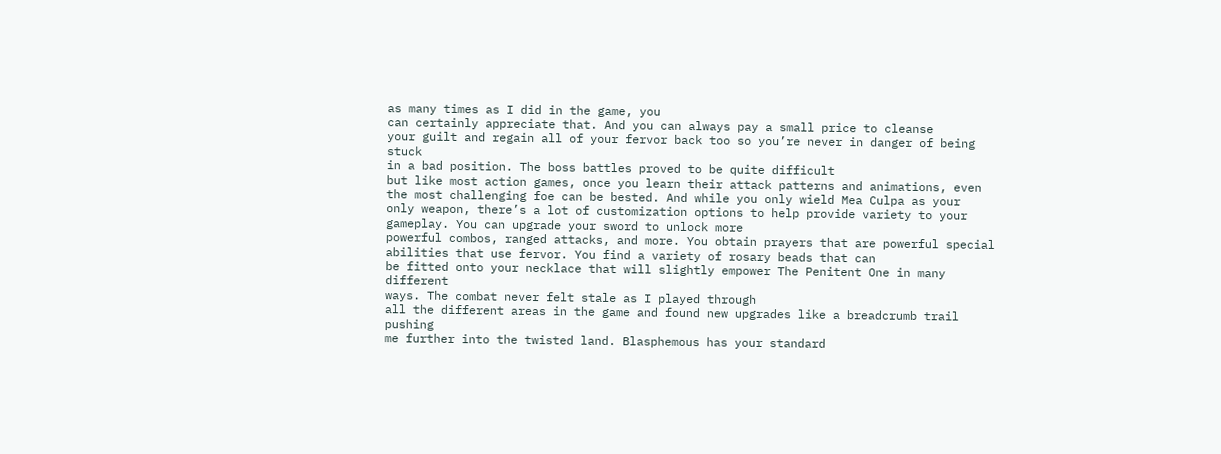as many times as I did in the game, you
can certainly appreciate that. And you can always pay a small price to cleanse
your guilt and regain all of your fervor back too so you’re never in danger of being stuck
in a bad position. The boss battles proved to be quite difficult
but like most action games, once you learn their attack patterns and animations, even
the most challenging foe can be bested. And while you only wield Mea Culpa as your
only weapon, there’s a lot of customization options to help provide variety to your gameplay. You can upgrade your sword to unlock more
powerful combos, ranged attacks, and more. You obtain prayers that are powerful special
abilities that use fervor. You find a variety of rosary beads that can
be fitted onto your necklace that will slightly empower The Penitent One in many different
ways. The combat never felt stale as I played through
all the different areas in the game and found new upgrades like a breadcrumb trail pushing
me further into the twisted land. Blasphemous has your standard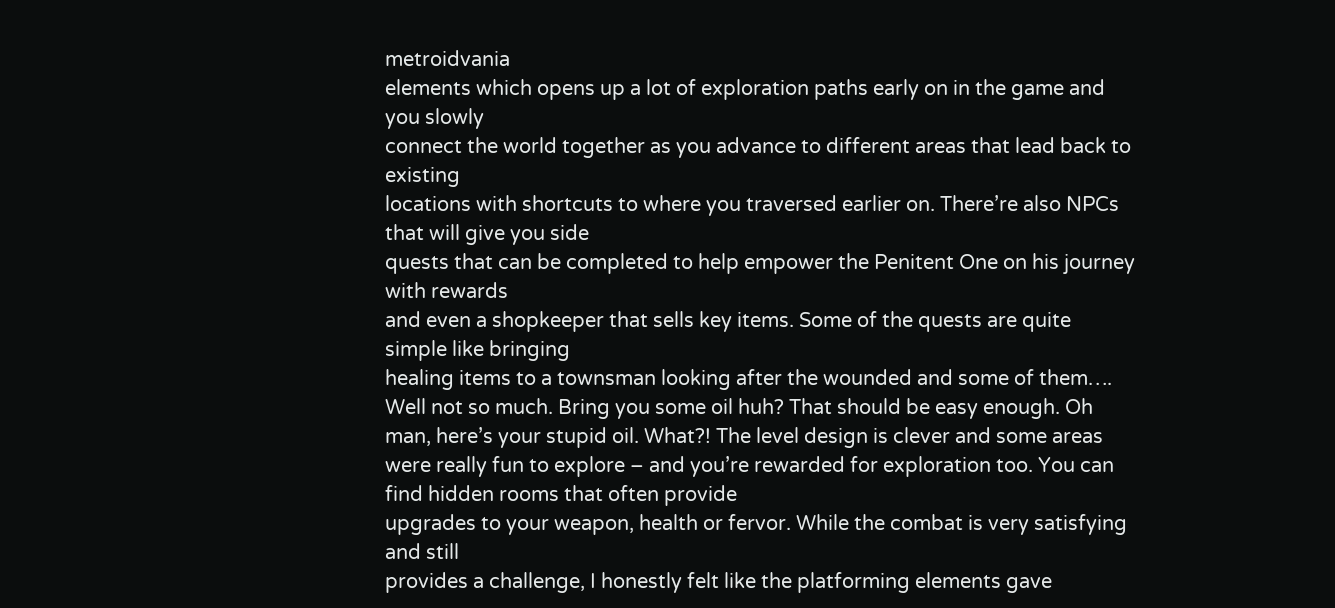metroidvania
elements which opens up a lot of exploration paths early on in the game and you slowly
connect the world together as you advance to different areas that lead back to existing
locations with shortcuts to where you traversed earlier on. There’re also NPCs that will give you side
quests that can be completed to help empower the Penitent One on his journey with rewards
and even a shopkeeper that sells key items. Some of the quests are quite simple like bringing
healing items to a townsman looking after the wounded and some of them…. Well not so much. Bring you some oil huh? That should be easy enough. Oh man, here’s your stupid oil. What?! The level design is clever and some areas
were really fun to explore – and you’re rewarded for exploration too. You can find hidden rooms that often provide
upgrades to your weapon, health or fervor. While the combat is very satisfying and still
provides a challenge, I honestly felt like the platforming elements gave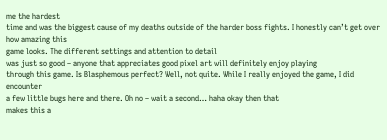me the hardest
time and was the biggest cause of my deaths outside of the harder boss fights. I honestly can’t get over how amazing this
game looks. The different settings and attention to detail
was just so good – anyone that appreciates good pixel art will definitely enjoy playing
through this game. Is Blasphemous perfect? Well, not quite. While I really enjoyed the game, I did encounter
a few little bugs here and there. Oh no – wait a second… haha okay then that
makes this a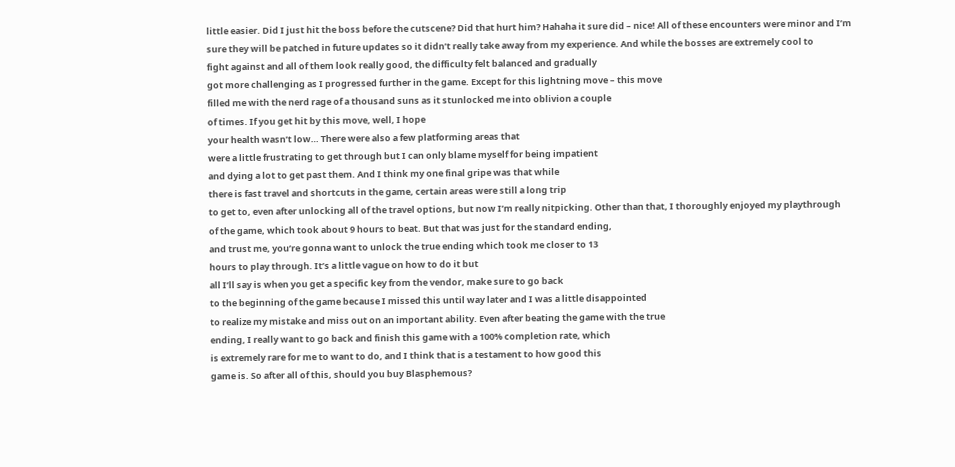little easier. Did I just hit the boss before the cutscene? Did that hurt him? Hahaha it sure did – nice! All of these encounters were minor and I’m
sure they will be patched in future updates so it didn’t really take away from my experience. And while the bosses are extremely cool to
fight against and all of them look really good, the difficulty felt balanced and gradually
got more challenging as I progressed further in the game. Except for this lightning move – this move
filled me with the nerd rage of a thousand suns as it stunlocked me into oblivion a couple
of times. If you get hit by this move, well, I hope
your health wasn’t low… There were also a few platforming areas that
were a little frustrating to get through but I can only blame myself for being impatient
and dying a lot to get past them. And I think my one final gripe was that while
there is fast travel and shortcuts in the game, certain areas were still a long trip
to get to, even after unlocking all of the travel options, but now I’m really nitpicking. Other than that, I thoroughly enjoyed my playthrough
of the game, which took about 9 hours to beat. But that was just for the standard ending,
and trust me, you’re gonna want to unlock the true ending which took me closer to 13
hours to play through. It’s a little vague on how to do it but
all I’ll say is when you get a specific key from the vendor, make sure to go back
to the beginning of the game because I missed this until way later and I was a little disappointed
to realize my mistake and miss out on an important ability. Even after beating the game with the true
ending, I really want to go back and finish this game with a 100% completion rate, which
is extremely rare for me to want to do, and I think that is a testament to how good this
game is. So after all of this, should you buy Blasphemous?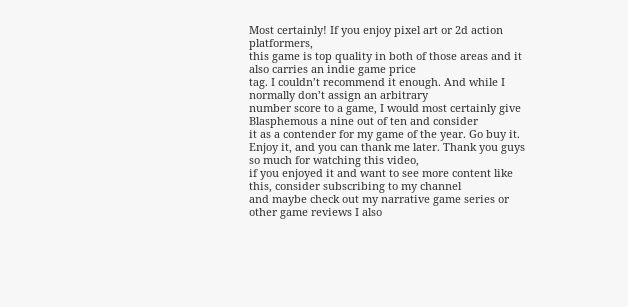Most certainly! If you enjoy pixel art or 2d action platformers,
this game is top quality in both of those areas and it also carries an indie game price
tag. I couldn’t recommend it enough. And while I normally don’t assign an arbitrary
number score to a game, I would most certainly give Blasphemous a nine out of ten and consider
it as a contender for my game of the year. Go buy it. Enjoy it, and you can thank me later. Thank you guys so much for watching this video,
if you enjoyed it and want to see more content like this, consider subscribing to my channel
and maybe check out my narrative game series or other game reviews I also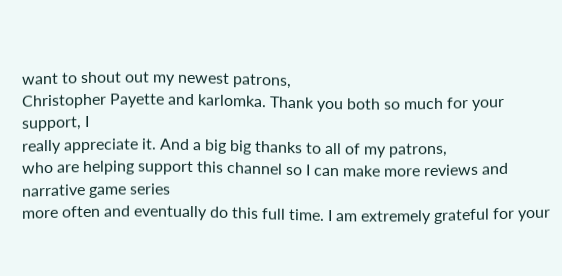want to shout out my newest patrons,
Christopher Payette and karlomka. Thank you both so much for your support, I
really appreciate it. And a big big thanks to all of my patrons,
who are helping support this channel so I can make more reviews and narrative game series
more often and eventually do this full time. I am extremely grateful for your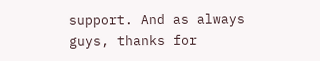support. And as always guys, thanks for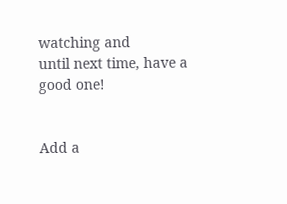watching and
until next time, have a good one!


Add a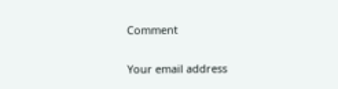Comment

Your email address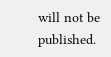will not be published.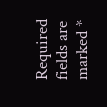Required fields are marked *